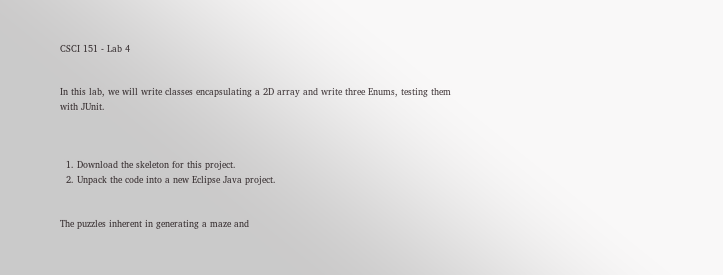CSCI 151 - Lab 4


In this lab, we will write classes encapsulating a 2D array and write three Enums, testing them with JUnit.



  1. Download the skeleton for this project.
  2. Unpack the code into a new Eclipse Java project.


The puzzles inherent in generating a maze and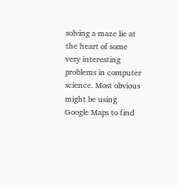solving a maze lie at the heart of some very interesting problems in computer science. Most obvious might be using Google Maps to find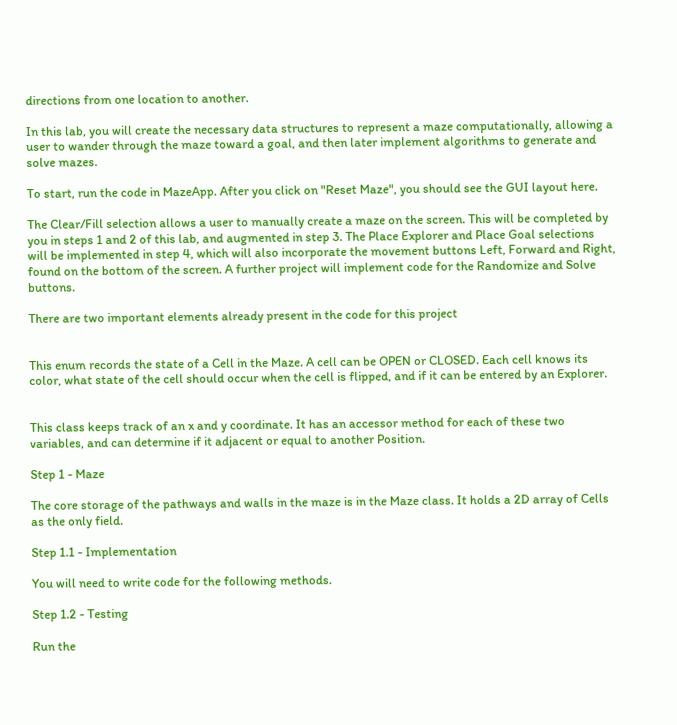directions from one location to another.

In this lab, you will create the necessary data structures to represent a maze computationally, allowing a user to wander through the maze toward a goal, and then later implement algorithms to generate and solve mazes.

To start, run the code in MazeApp. After you click on "Reset Maze", you should see the GUI layout here.

The Clear/Fill selection allows a user to manually create a maze on the screen. This will be completed by you in steps 1 and 2 of this lab, and augmented in step 3. The Place Explorer and Place Goal selections will be implemented in step 4, which will also incorporate the movement buttons Left, Forward and Right, found on the bottom of the screen. A further project will implement code for the Randomize and Solve buttons.

There are two important elements already present in the code for this project


This enum records the state of a Cell in the Maze. A cell can be OPEN or CLOSED. Each cell knows its color, what state of the cell should occur when the cell is flipped, and if it can be entered by an Explorer.


This class keeps track of an x and y coordinate. It has an accessor method for each of these two variables, and can determine if it adjacent or equal to another Position.

Step 1 - Maze

The core storage of the pathways and walls in the maze is in the Maze class. It holds a 2D array of Cells as the only field.

Step 1.1 - Implementation

You will need to write code for the following methods.

Step 1.2 - Testing

Run the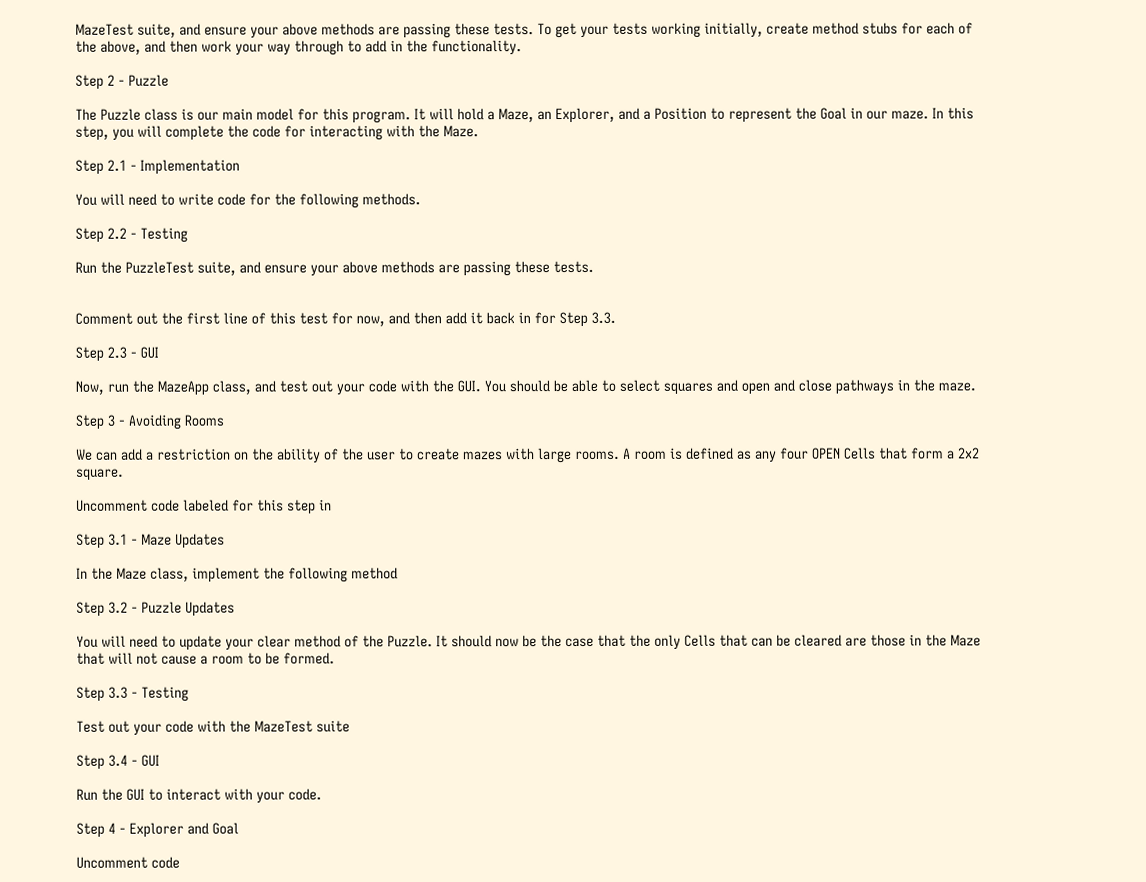MazeTest suite, and ensure your above methods are passing these tests. To get your tests working initially, create method stubs for each of the above, and then work your way through to add in the functionality.

Step 2 - Puzzle

The Puzzle class is our main model for this program. It will hold a Maze, an Explorer, and a Position to represent the Goal in our maze. In this step, you will complete the code for interacting with the Maze.

Step 2.1 - Implementation

You will need to write code for the following methods.

Step 2.2 - Testing

Run the PuzzleTest suite, and ensure your above methods are passing these tests.


Comment out the first line of this test for now, and then add it back in for Step 3.3.

Step 2.3 - GUI

Now, run the MazeApp class, and test out your code with the GUI. You should be able to select squares and open and close pathways in the maze.

Step 3 - Avoiding Rooms

We can add a restriction on the ability of the user to create mazes with large rooms. A room is defined as any four OPEN Cells that form a 2x2 square.

Uncomment code labeled for this step in

Step 3.1 - Maze Updates

In the Maze class, implement the following method

Step 3.2 - Puzzle Updates

You will need to update your clear method of the Puzzle. It should now be the case that the only Cells that can be cleared are those in the Maze that will not cause a room to be formed.

Step 3.3 - Testing

Test out your code with the MazeTest suite

Step 3.4 - GUI

Run the GUI to interact with your code.

Step 4 - Explorer and Goal

Uncomment code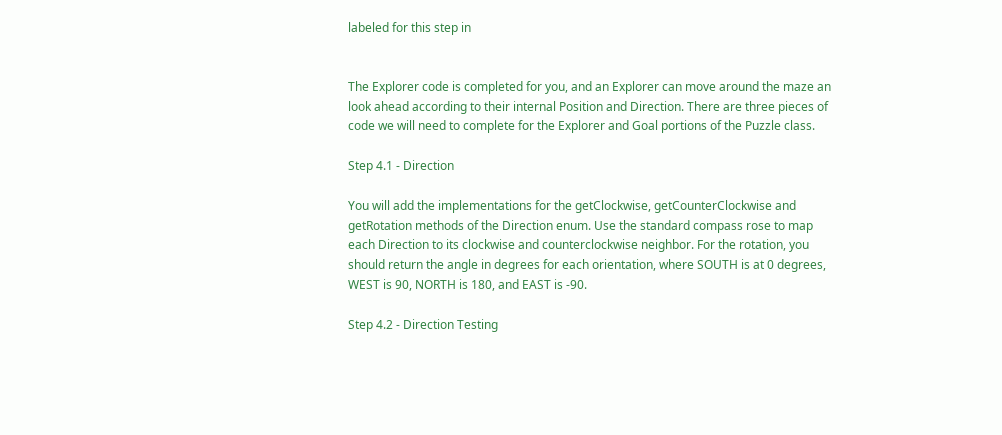labeled for this step in


The Explorer code is completed for you, and an Explorer can move around the maze an look ahead according to their internal Position and Direction. There are three pieces of code we will need to complete for the Explorer and Goal portions of the Puzzle class.

Step 4.1 - Direction

You will add the implementations for the getClockwise, getCounterClockwise and getRotation methods of the Direction enum. Use the standard compass rose to map each Direction to its clockwise and counterclockwise neighbor. For the rotation, you should return the angle in degrees for each orientation, where SOUTH is at 0 degrees, WEST is 90, NORTH is 180, and EAST is -90.

Step 4.2 - Direction Testing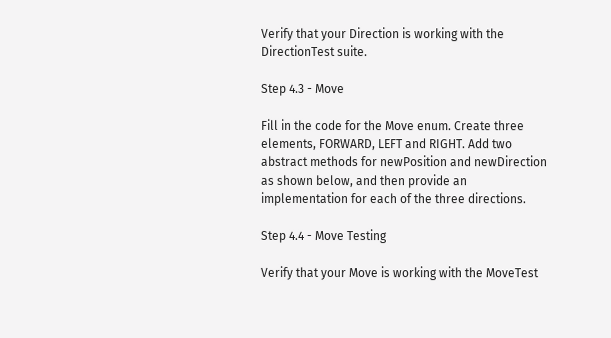Verify that your Direction is working with the DirectionTest suite.

Step 4.3 - Move

Fill in the code for the Move enum. Create three elements, FORWARD, LEFT and RIGHT. Add two abstract methods for newPosition and newDirection as shown below, and then provide an implementation for each of the three directions.

Step 4.4 - Move Testing

Verify that your Move is working with the MoveTest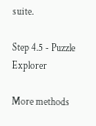suite.

Step 4.5 - Puzzle Explorer

More methods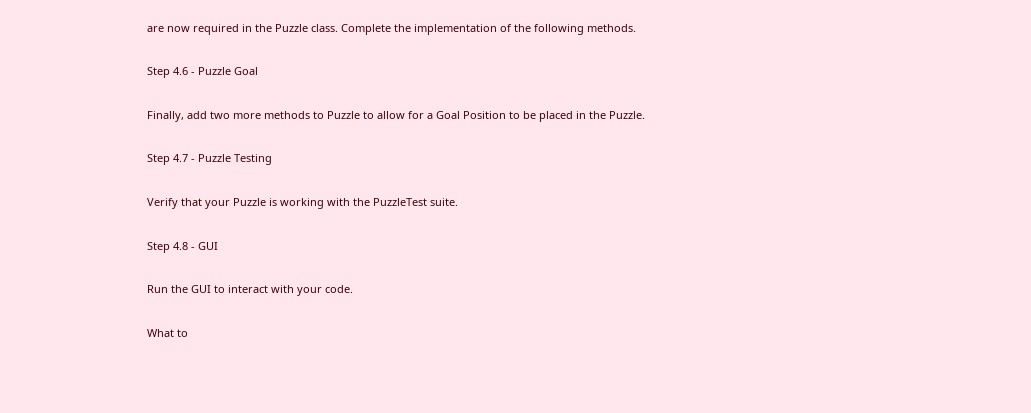are now required in the Puzzle class. Complete the implementation of the following methods.

Step 4.6 - Puzzle Goal

Finally, add two more methods to Puzzle to allow for a Goal Position to be placed in the Puzzle.

Step 4.7 - Puzzle Testing

Verify that your Puzzle is working with the PuzzleTest suite.

Step 4.8 - GUI

Run the GUI to interact with your code.

What to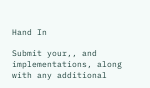Hand In

Submit your,, and implementations, along with any additional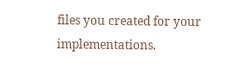files you created for your implementations.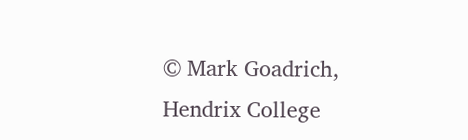© Mark Goadrich, Hendrix College